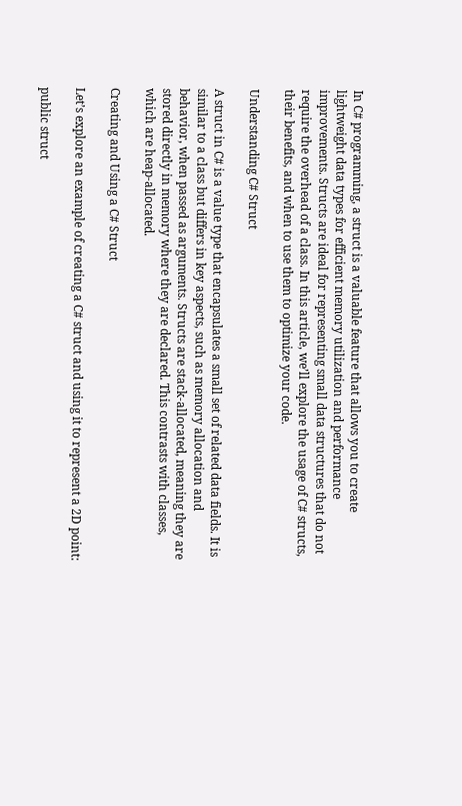In C# programming, a struct is a valuable feature that allows you to create lightweight data types for efficient memory utilization and performance improvements. Structs are ideal for representing small data structures that do not require the overhead of a class. In this article, we’ll explore the usage of C# structs, their benefits, and when to use them to optimize your code.

Understanding C# Struct

A struct in C# is a value type that encapsulates a small set of related data fields. It is similar to a class but differs in key aspects, such as memory allocation and behavior, when passed as arguments. Structs are stack-allocated, meaning they are stored directly in memory where they are declared. This contrasts with classes, which are heap-allocated.

Creating and Using a C# Struct

Let’s explore an example of creating a C# struct and using it to represent a 2D point:

public struct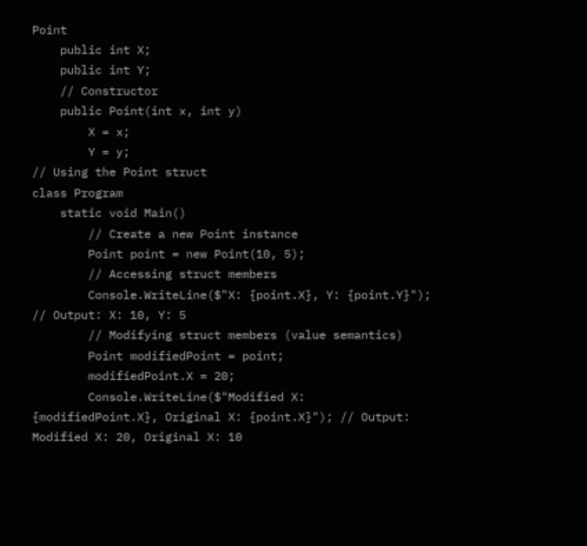Point
    public int X;
    public int Y;
    // Constructor
    public Point(int x, int y)
        X = x;
        Y = y;
// Using the Point struct
class Program
    static void Main()
        // Create a new Point instance
        Point point = new Point(10, 5);
        // Accessing struct members
        Console.WriteLine($"X: {point.X}, Y: {point.Y}"); // Output: X: 10, Y: 5
        // Modifying struct members (value semantics)
        Point modifiedPoint = point;
        modifiedPoint.X = 20;
        Console.WriteLine($"Modified X: {modifiedPoint.X}, Original X: {point.X}"); // Output: Modified X: 20, Original X: 10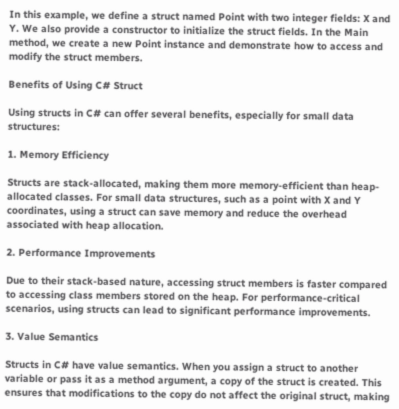In this example, we define a struct named Point with two integer fields: X and Y. We also provide a constructor to initialize the struct fields. In the Main method, we create a new Point instance and demonstrate how to access and modify the struct members.

Benefits of Using C# Struct

Using structs in C# can offer several benefits, especially for small data structures:

1. Memory Efficiency

Structs are stack-allocated, making them more memory-efficient than heap-allocated classes. For small data structures, such as a point with X and Y coordinates, using a struct can save memory and reduce the overhead associated with heap allocation.

2. Performance Improvements

Due to their stack-based nature, accessing struct members is faster compared to accessing class members stored on the heap. For performance-critical scenarios, using structs can lead to significant performance improvements.

3. Value Semantics

Structs in C# have value semantics. When you assign a struct to another variable or pass it as a method argument, a copy of the struct is created. This ensures that modifications to the copy do not affect the original struct, making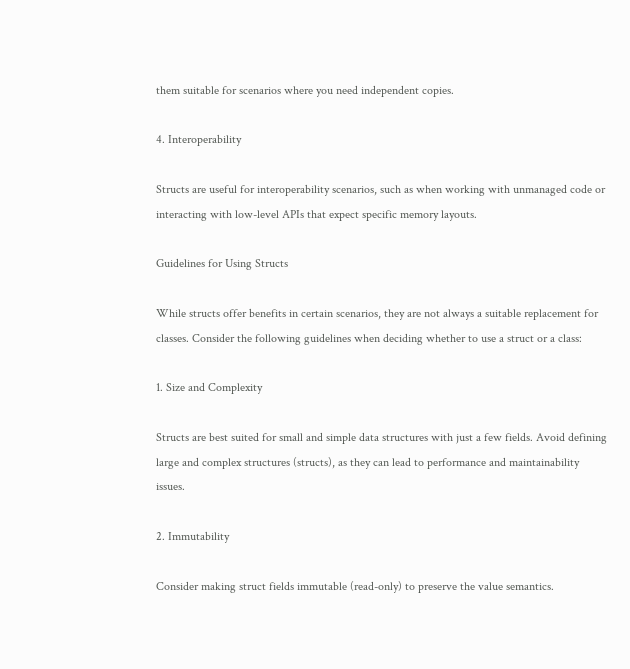them suitable for scenarios where you need independent copies.

4. Interoperability

Structs are useful for interoperability scenarios, such as when working with unmanaged code or interacting with low-level APIs that expect specific memory layouts.

Guidelines for Using Structs

While structs offer benefits in certain scenarios, they are not always a suitable replacement for classes. Consider the following guidelines when deciding whether to use a struct or a class:

1. Size and Complexity

Structs are best suited for small and simple data structures with just a few fields. Avoid defining large and complex structures (structs), as they can lead to performance and maintainability issues.

2. Immutability

Consider making struct fields immutable (read-only) to preserve the value semantics.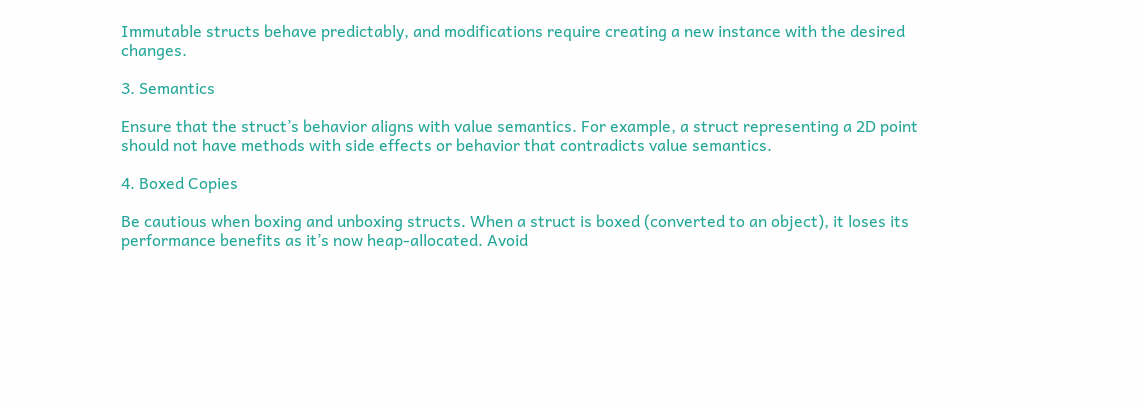Immutable structs behave predictably, and modifications require creating a new instance with the desired changes.

3. Semantics

Ensure that the struct’s behavior aligns with value semantics. For example, a struct representing a 2D point should not have methods with side effects or behavior that contradicts value semantics.

4. Boxed Copies

Be cautious when boxing and unboxing structs. When a struct is boxed (converted to an object), it loses its performance benefits as it’s now heap-allocated. Avoid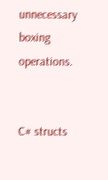unnecessary boxing operations.


C# structs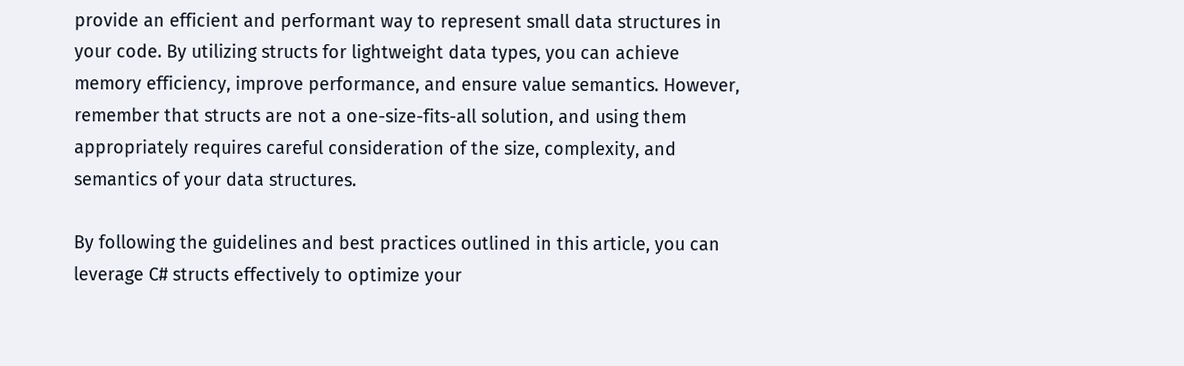provide an efficient and performant way to represent small data structures in your code. By utilizing structs for lightweight data types, you can achieve memory efficiency, improve performance, and ensure value semantics. However, remember that structs are not a one-size-fits-all solution, and using them appropriately requires careful consideration of the size, complexity, and semantics of your data structures.

By following the guidelines and best practices outlined in this article, you can leverage C# structs effectively to optimize your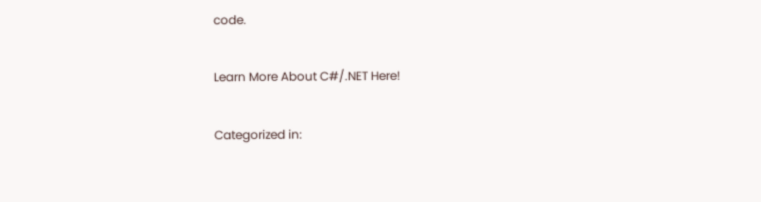code.

Learn More About C#/.NET Here!

Categorized in: